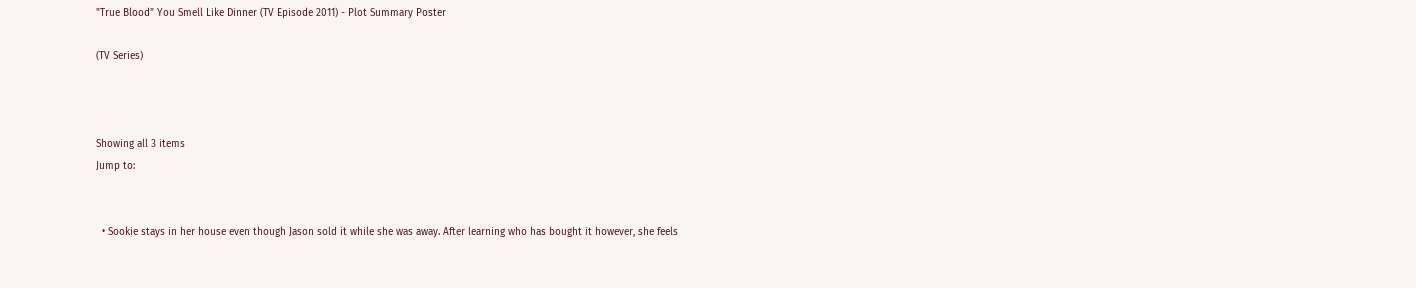"True Blood" You Smell Like Dinner (TV Episode 2011) - Plot Summary Poster

(TV Series)



Showing all 3 items
Jump to:


  • Sookie stays in her house even though Jason sold it while she was away. After learning who has bought it however, she feels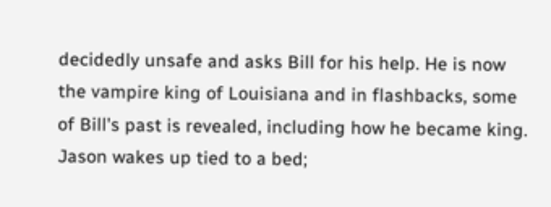decidedly unsafe and asks Bill for his help. He is now the vampire king of Louisiana and in flashbacks, some of Bill's past is revealed, including how he became king. Jason wakes up tied to a bed;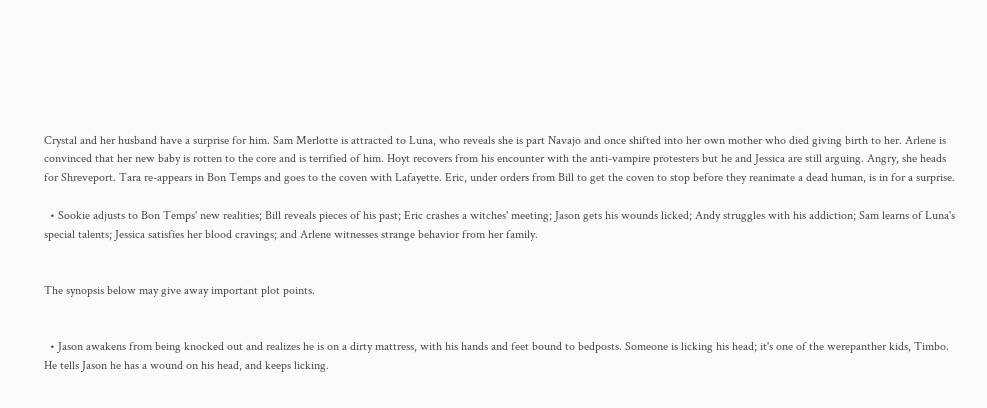Crystal and her husband have a surprise for him. Sam Merlotte is attracted to Luna, who reveals she is part Navajo and once shifted into her own mother who died giving birth to her. Arlene is convinced that her new baby is rotten to the core and is terrified of him. Hoyt recovers from his encounter with the anti-vampire protesters but he and Jessica are still arguing. Angry, she heads for Shreveport. Tara re-appears in Bon Temps and goes to the coven with Lafayette. Eric, under orders from Bill to get the coven to stop before they reanimate a dead human, is in for a surprise.

  • Sookie adjusts to Bon Temps' new realities; Bill reveals pieces of his past; Eric crashes a witches' meeting; Jason gets his wounds licked; Andy struggles with his addiction; Sam learns of Luna's special talents; Jessica satisfies her blood cravings; and Arlene witnesses strange behavior from her family.


The synopsis below may give away important plot points.


  • Jason awakens from being knocked out and realizes he is on a dirty mattress, with his hands and feet bound to bedposts. Someone is licking his head; it's one of the werepanther kids, Timbo. He tells Jason he has a wound on his head, and keeps licking.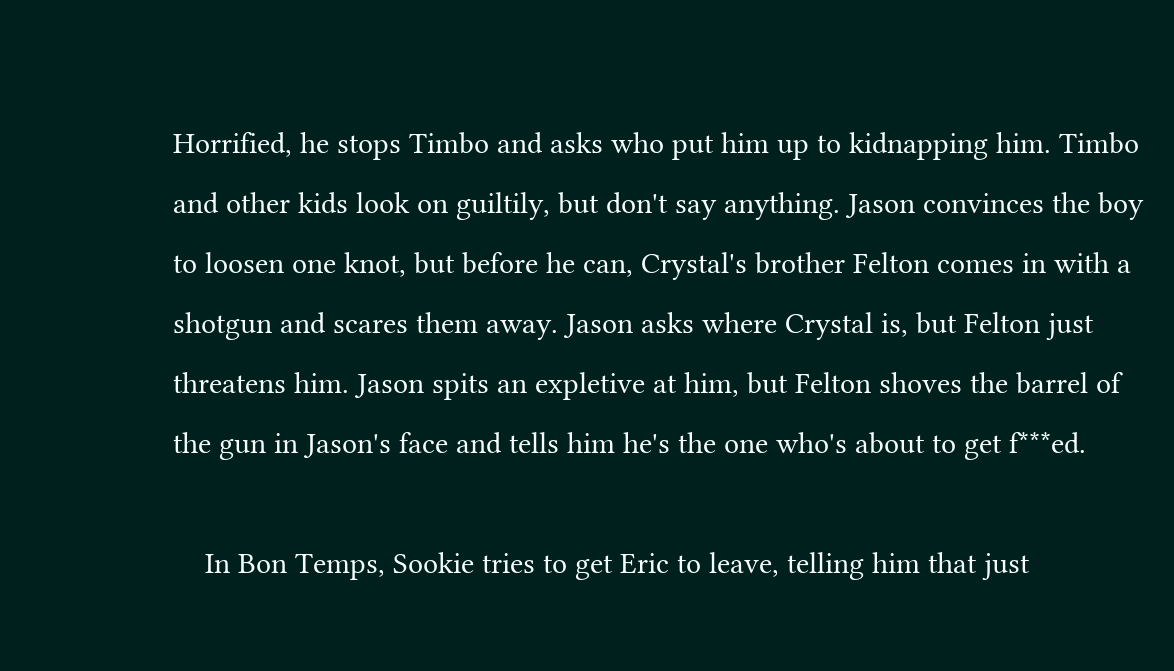Horrified, he stops Timbo and asks who put him up to kidnapping him. Timbo and other kids look on guiltily, but don't say anything. Jason convinces the boy to loosen one knot, but before he can, Crystal's brother Felton comes in with a shotgun and scares them away. Jason asks where Crystal is, but Felton just threatens him. Jason spits an expletive at him, but Felton shoves the barrel of the gun in Jason's face and tells him he's the one who's about to get f***ed.

    In Bon Temps, Sookie tries to get Eric to leave, telling him that just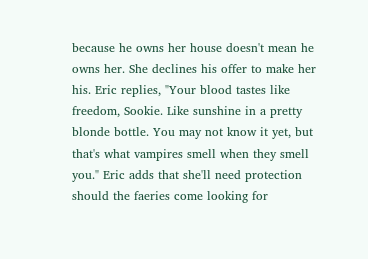because he owns her house doesn't mean he owns her. She declines his offer to make her his. Eric replies, "Your blood tastes like freedom, Sookie. Like sunshine in a pretty blonde bottle. You may not know it yet, but that's what vampires smell when they smell you." Eric adds that she'll need protection should the faeries come looking for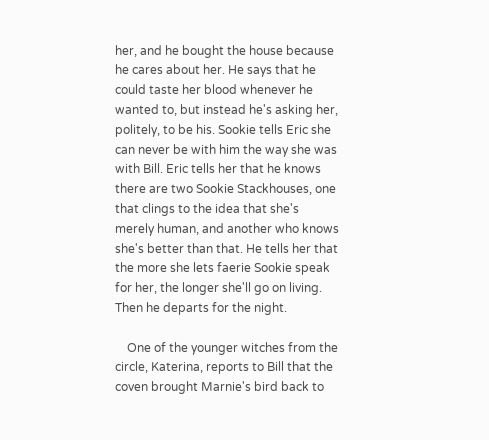her, and he bought the house because he cares about her. He says that he could taste her blood whenever he wanted to, but instead he's asking her, politely, to be his. Sookie tells Eric she can never be with him the way she was with Bill. Eric tells her that he knows there are two Sookie Stackhouses, one that clings to the idea that she's merely human, and another who knows she's better than that. He tells her that the more she lets faerie Sookie speak for her, the longer she'll go on living. Then he departs for the night.

    One of the younger witches from the circle, Katerina, reports to Bill that the coven brought Marnie's bird back to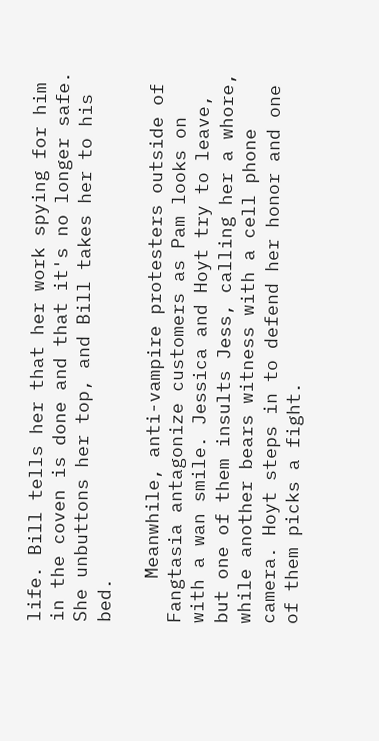life. Bill tells her that her work spying for him in the coven is done and that it's no longer safe. She unbuttons her top, and Bill takes her to his bed.

    Meanwhile, anti-vampire protesters outside of Fangtasia antagonize customers as Pam looks on with a wan smile. Jessica and Hoyt try to leave, but one of them insults Jess, calling her a whore, while another bears witness with a cell phone camera. Hoyt steps in to defend her honor and one of them picks a fight.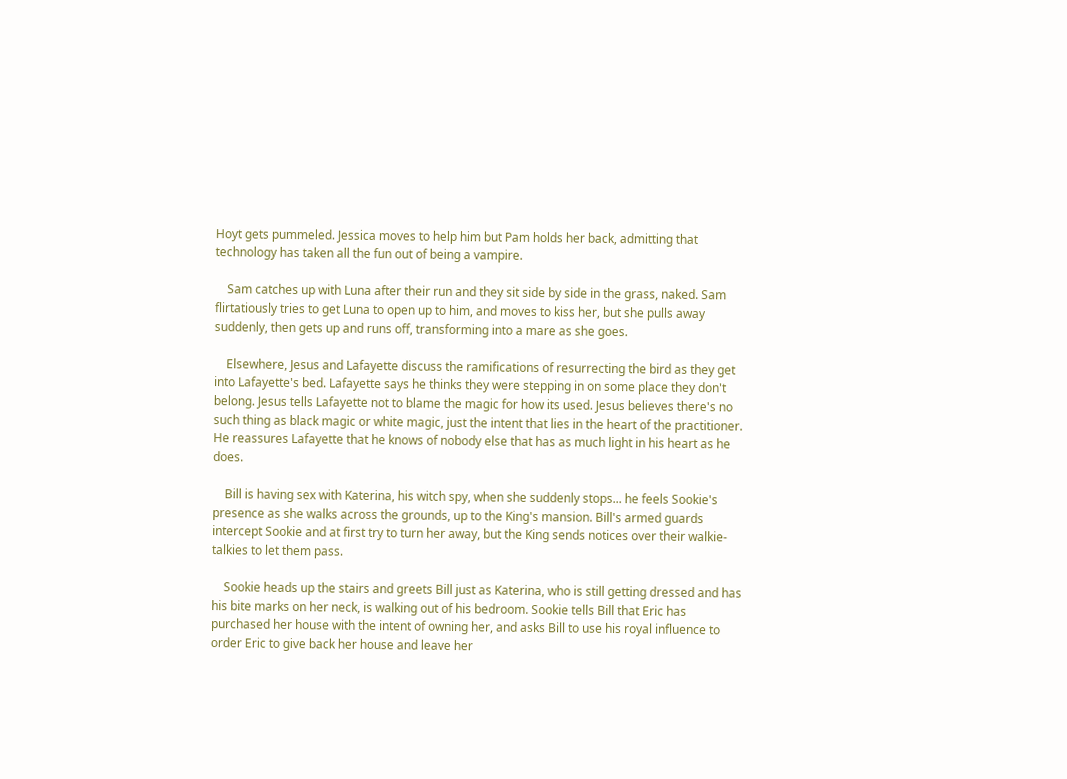Hoyt gets pummeled. Jessica moves to help him but Pam holds her back, admitting that technology has taken all the fun out of being a vampire.

    Sam catches up with Luna after their run and they sit side by side in the grass, naked. Sam flirtatiously tries to get Luna to open up to him, and moves to kiss her, but she pulls away suddenly, then gets up and runs off, transforming into a mare as she goes.

    Elsewhere, Jesus and Lafayette discuss the ramifications of resurrecting the bird as they get into Lafayette's bed. Lafayette says he thinks they were stepping in on some place they don't belong. Jesus tells Lafayette not to blame the magic for how its used. Jesus believes there's no such thing as black magic or white magic, just the intent that lies in the heart of the practitioner. He reassures Lafayette that he knows of nobody else that has as much light in his heart as he does.

    Bill is having sex with Katerina, his witch spy, when she suddenly stops... he feels Sookie's presence as she walks across the grounds, up to the King's mansion. Bill's armed guards intercept Sookie and at first try to turn her away, but the King sends notices over their walkie-talkies to let them pass.

    Sookie heads up the stairs and greets Bill just as Katerina, who is still getting dressed and has his bite marks on her neck, is walking out of his bedroom. Sookie tells Bill that Eric has purchased her house with the intent of owning her, and asks Bill to use his royal influence to order Eric to give back her house and leave her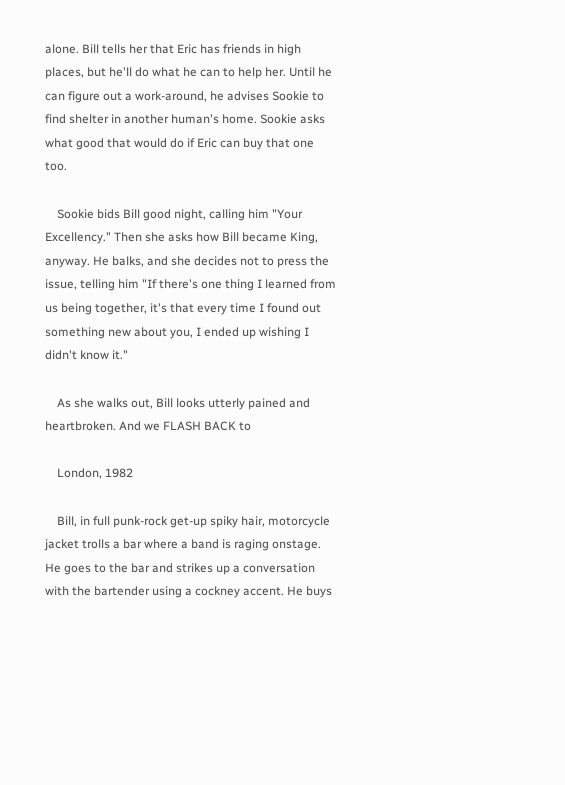alone. Bill tells her that Eric has friends in high places, but he'll do what he can to help her. Until he can figure out a work-around, he advises Sookie to find shelter in another human's home. Sookie asks what good that would do if Eric can buy that one too.

    Sookie bids Bill good night, calling him "Your Excellency." Then she asks how Bill became King, anyway. He balks, and she decides not to press the issue, telling him "If there's one thing I learned from us being together, it's that every time I found out something new about you, I ended up wishing I didn't know it."

    As she walks out, Bill looks utterly pained and heartbroken. And we FLASH BACK to

    London, 1982

    Bill, in full punk-rock get-up spiky hair, motorcycle jacket trolls a bar where a band is raging onstage. He goes to the bar and strikes up a conversation with the bartender using a cockney accent. He buys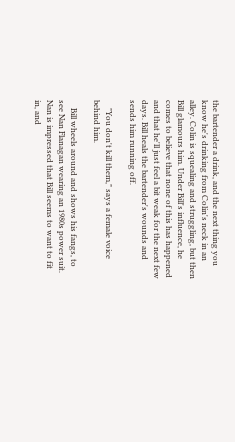the bartender a drink, and the next thing you know he's drinking from Colin's neck in an alley. Colin is squealing and struggling, but then Bill glamours him. Under Bill's influence, he comes to believe that none of this has happened and that he'll just feel a bit weak for the next few days. Bill heals the bartender's wounds and sends him running off.

    "You don't kill them," says a female voice behind him.

    Bill wheels around and shows his fangs, to see Nan Flanagan wearing an 1980s power suit. Nan is impressed that Bill seems to want to fit in, and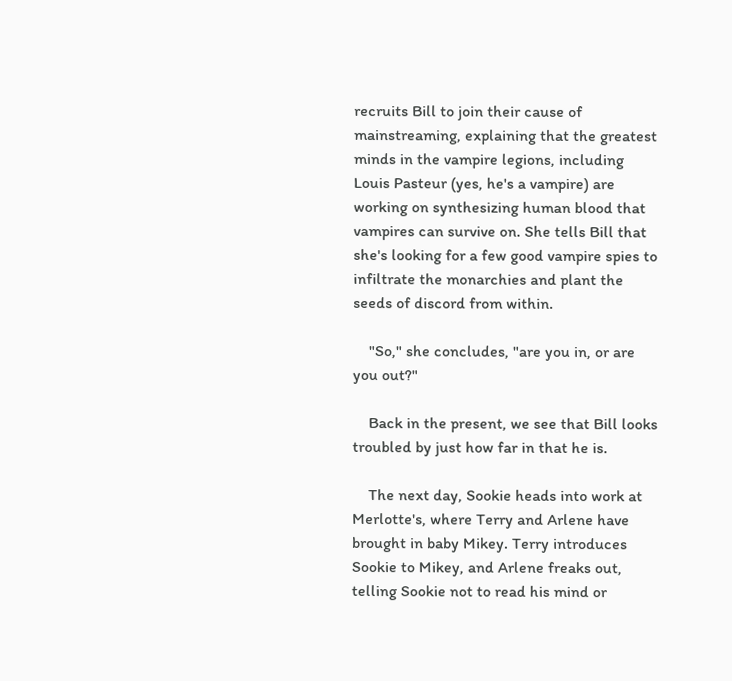recruits Bill to join their cause of mainstreaming, explaining that the greatest minds in the vampire legions, including Louis Pasteur (yes, he's a vampire) are working on synthesizing human blood that vampires can survive on. She tells Bill that she's looking for a few good vampire spies to infiltrate the monarchies and plant the seeds of discord from within.

    "So," she concludes, "are you in, or are you out?"

    Back in the present, we see that Bill looks troubled by just how far in that he is.

    The next day, Sookie heads into work at Merlotte's, where Terry and Arlene have brought in baby Mikey. Terry introduces Sookie to Mikey, and Arlene freaks out, telling Sookie not to read his mind or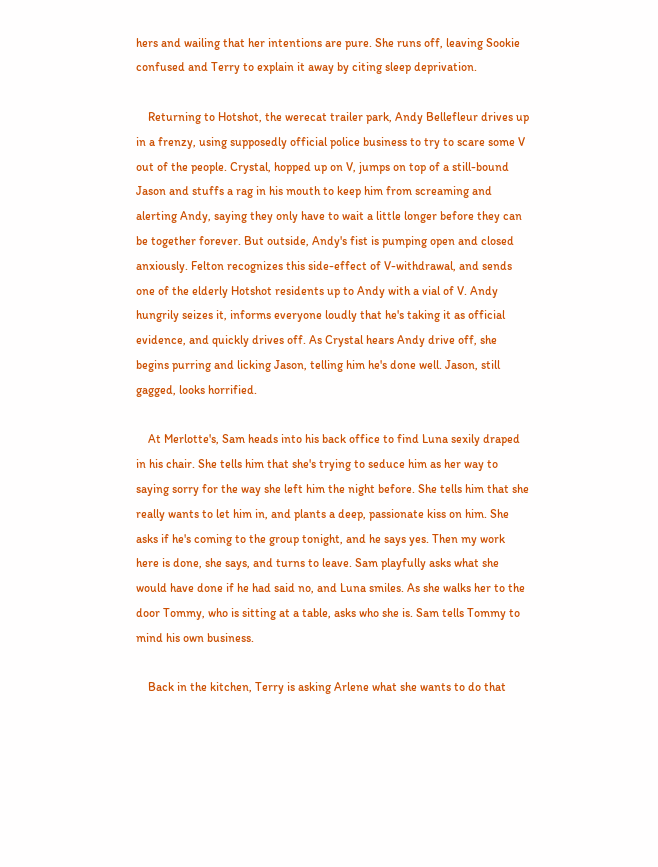hers and wailing that her intentions are pure. She runs off, leaving Sookie confused and Terry to explain it away by citing sleep deprivation.

    Returning to Hotshot, the werecat trailer park, Andy Bellefleur drives up in a frenzy, using supposedly official police business to try to scare some V out of the people. Crystal, hopped up on V, jumps on top of a still-bound Jason and stuffs a rag in his mouth to keep him from screaming and alerting Andy, saying they only have to wait a little longer before they can be together forever. But outside, Andy's fist is pumping open and closed anxiously. Felton recognizes this side-effect of V-withdrawal, and sends one of the elderly Hotshot residents up to Andy with a vial of V. Andy hungrily seizes it, informs everyone loudly that he's taking it as official evidence, and quickly drives off. As Crystal hears Andy drive off, she begins purring and licking Jason, telling him he's done well. Jason, still gagged, looks horrified.

    At Merlotte's, Sam heads into his back office to find Luna sexily draped in his chair. She tells him that she's trying to seduce him as her way to saying sorry for the way she left him the night before. She tells him that she really wants to let him in, and plants a deep, passionate kiss on him. She asks if he's coming to the group tonight, and he says yes. Then my work here is done, she says, and turns to leave. Sam playfully asks what she would have done if he had said no, and Luna smiles. As she walks her to the door Tommy, who is sitting at a table, asks who she is. Sam tells Tommy to mind his own business.

    Back in the kitchen, Terry is asking Arlene what she wants to do that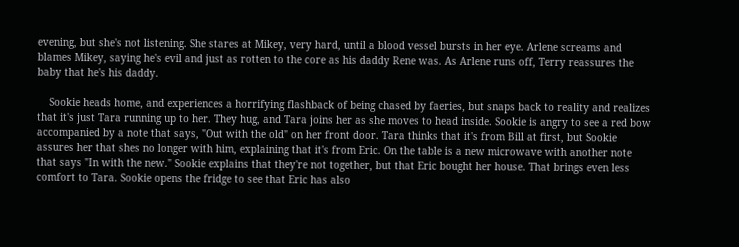evening, but she's not listening. She stares at Mikey, very hard, until a blood vessel bursts in her eye. Arlene screams and blames Mikey, saying he's evil and just as rotten to the core as his daddy Rene was. As Arlene runs off, Terry reassures the baby that he's his daddy.

    Sookie heads home, and experiences a horrifying flashback of being chased by faeries, but snaps back to reality and realizes that it's just Tara running up to her. They hug, and Tara joins her as she moves to head inside. Sookie is angry to see a red bow accompanied by a note that says, "Out with the old" on her front door. Tara thinks that it's from Bill at first, but Sookie assures her that shes no longer with him, explaining that it's from Eric. On the table is a new microwave with another note that says "In with the new." Sookie explains that they're not together, but that Eric bought her house. That brings even less comfort to Tara. Sookie opens the fridge to see that Eric has also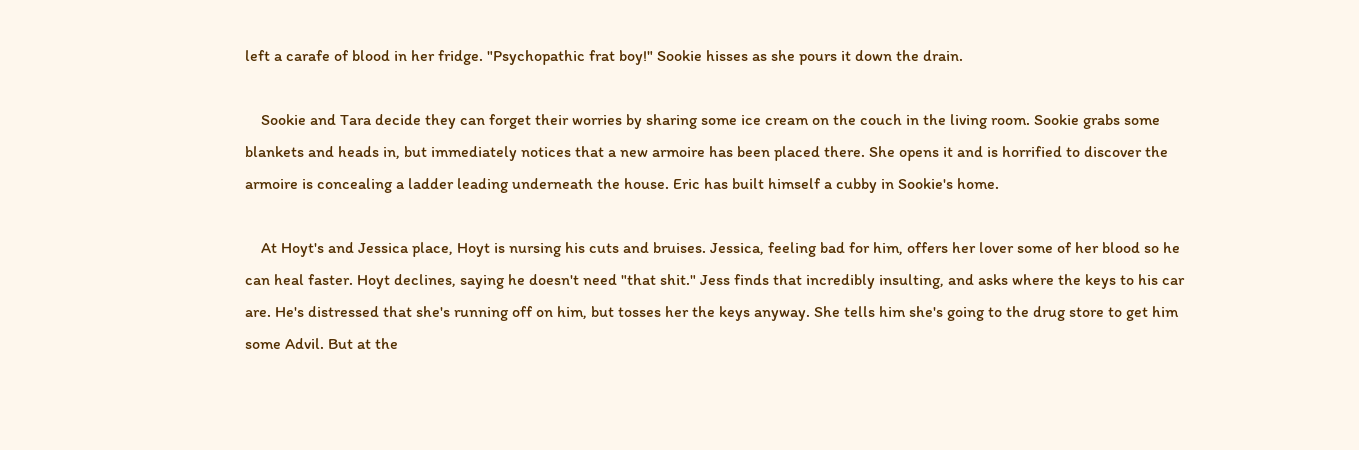left a carafe of blood in her fridge. "Psychopathic frat boy!" Sookie hisses as she pours it down the drain.

    Sookie and Tara decide they can forget their worries by sharing some ice cream on the couch in the living room. Sookie grabs some blankets and heads in, but immediately notices that a new armoire has been placed there. She opens it and is horrified to discover the armoire is concealing a ladder leading underneath the house. Eric has built himself a cubby in Sookie's home.

    At Hoyt's and Jessica place, Hoyt is nursing his cuts and bruises. Jessica, feeling bad for him, offers her lover some of her blood so he can heal faster. Hoyt declines, saying he doesn't need "that shit." Jess finds that incredibly insulting, and asks where the keys to his car are. He's distressed that she's running off on him, but tosses her the keys anyway. She tells him she's going to the drug store to get him some Advil. But at the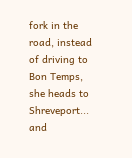fork in the road, instead of driving to Bon Temps, she heads to Shreveport... and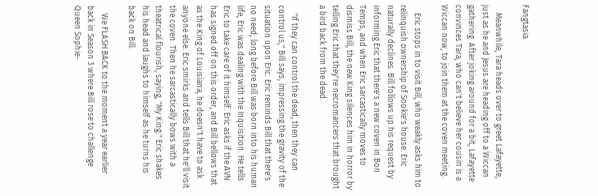Fangtasia.

    Meanwhile, Tara heads over to greet Lafayette, just as he and Jesus are heading off to a Wiccan gathering. After joking around for a bit, Lafayette convinces Tara, who can't believe her cousin is a Wiccan now, to join them at the coven meeting.

    Eric stops in to visit Bill, who weakly asks him to relinquish ownership of Sookie's house. Eric naturally declines. Bill follows up his request by informing Eric that there's a new coven in Bon Temps, and when Eric sarcastically moves to dismiss Bill, the new King silences him in horror by telling Eric that they're necromancers that brought a bird back from the dead.

    "If they can control the dead, then they can control us," Bill says, impressing the gravity of the situation upon Eric. Eric reminds Bill that there's no need; long before Bill was born into his human life, Eric was dealing with the Inquisition. He tells Eric to take care of it himself. Eric asks if the AVN has signed off on this order, and Bill bellows that as the King of Louisiana, he doesn't have to ask anyone else. Eric smirks and tells Bill that he'll visit the coven. Then he sarcastically bows with a theatrical flourish, saying, "My King." Eric shakes his head and laughs to himself as he turns his back on Bill.

    We FLASH BACK to the moment a year earlier back in Season 3 where Bill rose to challenge Queen Sophie-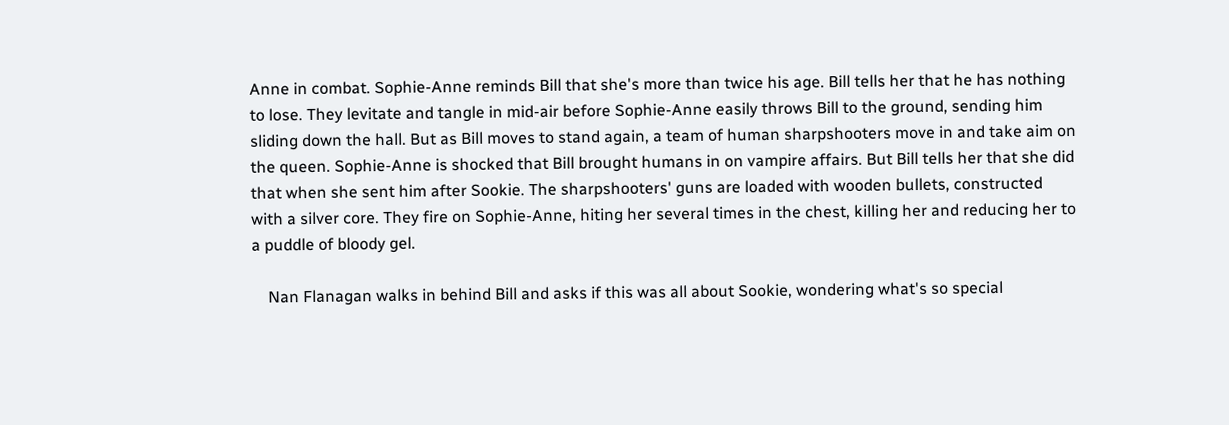Anne in combat. Sophie-Anne reminds Bill that she's more than twice his age. Bill tells her that he has nothing to lose. They levitate and tangle in mid-air before Sophie-Anne easily throws Bill to the ground, sending him sliding down the hall. But as Bill moves to stand again, a team of human sharpshooters move in and take aim on the queen. Sophie-Anne is shocked that Bill brought humans in on vampire affairs. But Bill tells her that she did that when she sent him after Sookie. The sharpshooters' guns are loaded with wooden bullets, constructed with a silver core. They fire on Sophie-Anne, hiting her several times in the chest, killing her and reducing her to a puddle of bloody gel.

    Nan Flanagan walks in behind Bill and asks if this was all about Sookie, wondering what's so special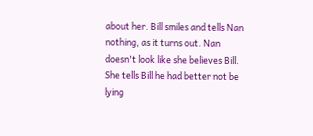about her. Bill smiles and tells Nan nothing, as it turns out. Nan doesn't look like she believes Bill. She tells Bill he had better not be lying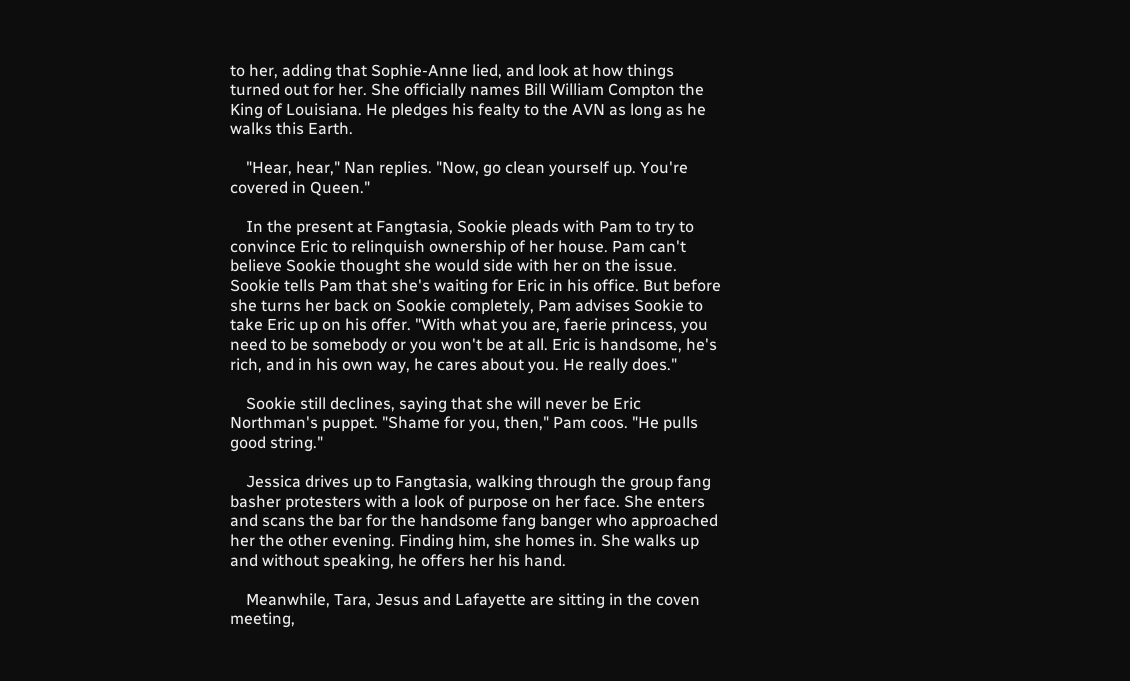to her, adding that Sophie-Anne lied, and look at how things turned out for her. She officially names Bill William Compton the King of Louisiana. He pledges his fealty to the AVN as long as he walks this Earth.

    "Hear, hear," Nan replies. "Now, go clean yourself up. You're covered in Queen."

    In the present at Fangtasia, Sookie pleads with Pam to try to convince Eric to relinquish ownership of her house. Pam can't believe Sookie thought she would side with her on the issue. Sookie tells Pam that she's waiting for Eric in his office. But before she turns her back on Sookie completely, Pam advises Sookie to take Eric up on his offer. "With what you are, faerie princess, you need to be somebody or you won't be at all. Eric is handsome, he's rich, and in his own way, he cares about you. He really does."

    Sookie still declines, saying that she will never be Eric Northman's puppet. "Shame for you, then," Pam coos. "He pulls good string."

    Jessica drives up to Fangtasia, walking through the group fang basher protesters with a look of purpose on her face. She enters and scans the bar for the handsome fang banger who approached her the other evening. Finding him, she homes in. She walks up and without speaking, he offers her his hand.

    Meanwhile, Tara, Jesus and Lafayette are sitting in the coven meeting,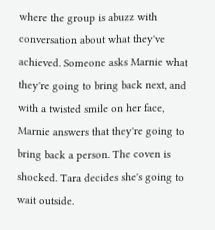where the group is abuzz with conversation about what they've achieved. Someone asks Marnie what they're going to bring back next, and with a twisted smile on her face, Marnie answers that they're going to bring back a person. The coven is shocked. Tara decides she's going to wait outside.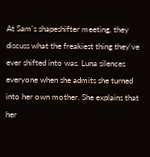At Sam's shapeshifter meeting, they discuss what the freakiest thing they've ever shifted into was. Luna silences everyone when she admits she turned into her own mother. She explains that her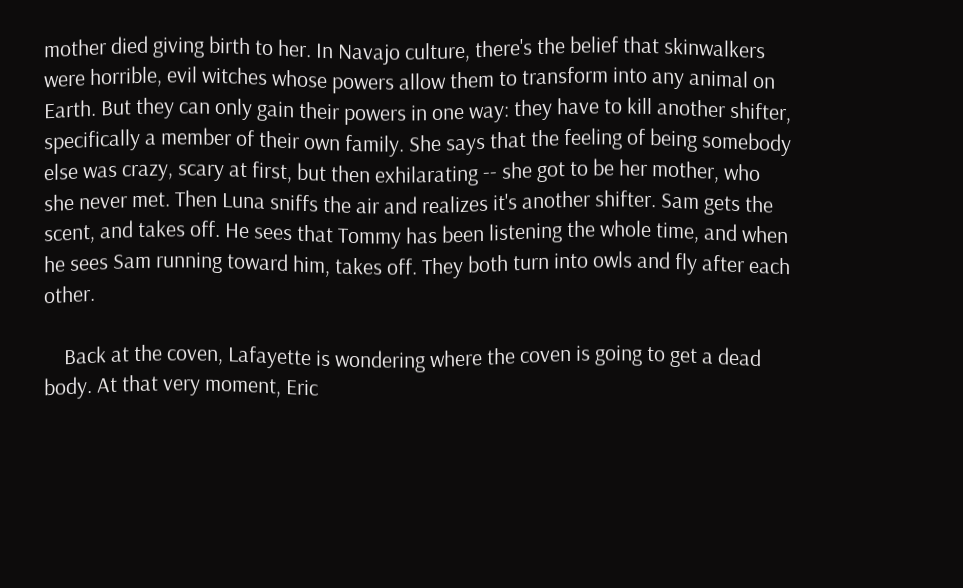mother died giving birth to her. In Navajo culture, there's the belief that skinwalkers were horrible, evil witches whose powers allow them to transform into any animal on Earth. But they can only gain their powers in one way: they have to kill another shifter, specifically a member of their own family. She says that the feeling of being somebody else was crazy, scary at first, but then exhilarating -- she got to be her mother, who she never met. Then Luna sniffs the air and realizes it's another shifter. Sam gets the scent, and takes off. He sees that Tommy has been listening the whole time, and when he sees Sam running toward him, takes off. They both turn into owls and fly after each other.

    Back at the coven, Lafayette is wondering where the coven is going to get a dead body. At that very moment, Eric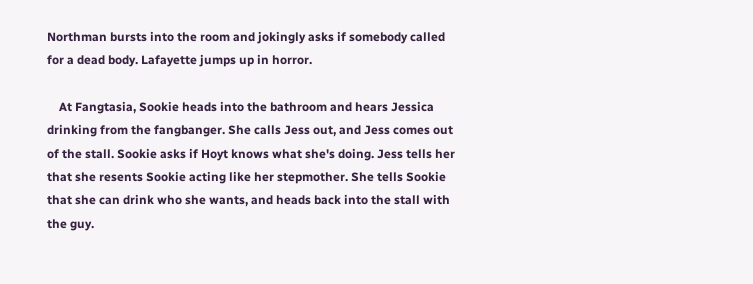Northman bursts into the room and jokingly asks if somebody called for a dead body. Lafayette jumps up in horror.

    At Fangtasia, Sookie heads into the bathroom and hears Jessica drinking from the fangbanger. She calls Jess out, and Jess comes out of the stall. Sookie asks if Hoyt knows what she's doing. Jess tells her that she resents Sookie acting like her stepmother. She tells Sookie that she can drink who she wants, and heads back into the stall with the guy.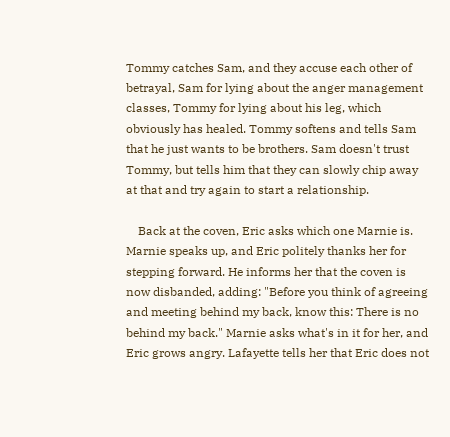Tommy catches Sam, and they accuse each other of betrayal, Sam for lying about the anger management classes, Tommy for lying about his leg, which obviously has healed. Tommy softens and tells Sam that he just wants to be brothers. Sam doesn't trust Tommy, but tells him that they can slowly chip away at that and try again to start a relationship.

    Back at the coven, Eric asks which one Marnie is. Marnie speaks up, and Eric politely thanks her for stepping forward. He informs her that the coven is now disbanded, adding: "Before you think of agreeing and meeting behind my back, know this: There is no behind my back." Marnie asks what's in it for her, and Eric grows angry. Lafayette tells her that Eric does not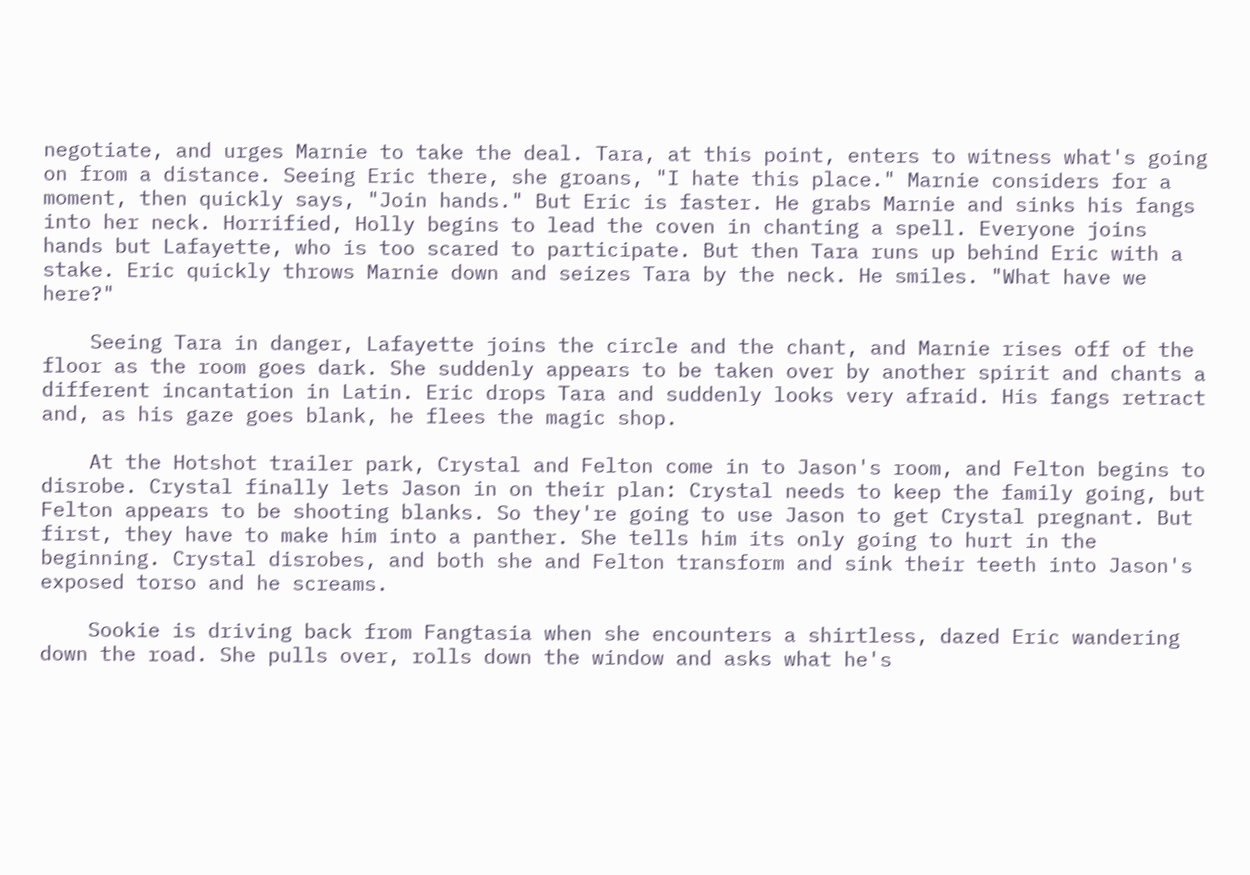negotiate, and urges Marnie to take the deal. Tara, at this point, enters to witness what's going on from a distance. Seeing Eric there, she groans, "I hate this place." Marnie considers for a moment, then quickly says, "Join hands." But Eric is faster. He grabs Marnie and sinks his fangs into her neck. Horrified, Holly begins to lead the coven in chanting a spell. Everyone joins hands but Lafayette, who is too scared to participate. But then Tara runs up behind Eric with a stake. Eric quickly throws Marnie down and seizes Tara by the neck. He smiles. "What have we here?"

    Seeing Tara in danger, Lafayette joins the circle and the chant, and Marnie rises off of the floor as the room goes dark. She suddenly appears to be taken over by another spirit and chants a different incantation in Latin. Eric drops Tara and suddenly looks very afraid. His fangs retract and, as his gaze goes blank, he flees the magic shop.

    At the Hotshot trailer park, Crystal and Felton come in to Jason's room, and Felton begins to disrobe. Crystal finally lets Jason in on their plan: Crystal needs to keep the family going, but Felton appears to be shooting blanks. So they're going to use Jason to get Crystal pregnant. But first, they have to make him into a panther. She tells him its only going to hurt in the beginning. Crystal disrobes, and both she and Felton transform and sink their teeth into Jason's exposed torso and he screams.

    Sookie is driving back from Fangtasia when she encounters a shirtless, dazed Eric wandering down the road. She pulls over, rolls down the window and asks what he's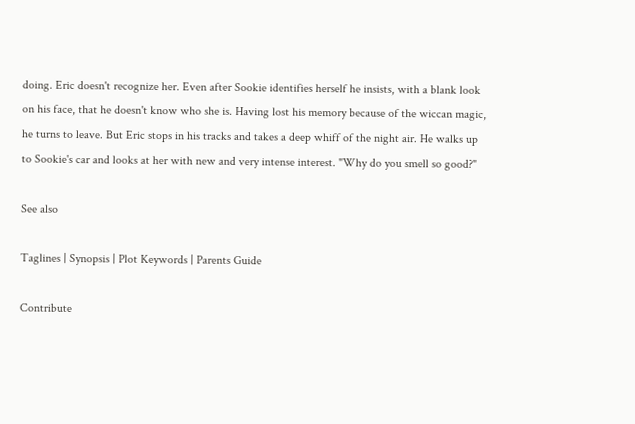doing. Eric doesn't recognize her. Even after Sookie identifies herself he insists, with a blank look on his face, that he doesn't know who she is. Having lost his memory because of the wiccan magic, he turns to leave. But Eric stops in his tracks and takes a deep whiff of the night air. He walks up to Sookie's car and looks at her with new and very intense interest. "Why do you smell so good?"

See also

Taglines | Synopsis | Plot Keywords | Parents Guide

Contribute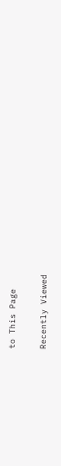to This Page

Recently Viewed